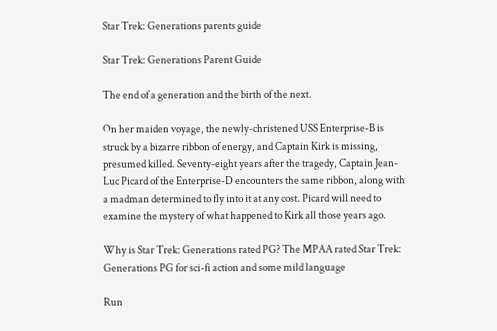Star Trek: Generations parents guide

Star Trek: Generations Parent Guide

The end of a generation and the birth of the next.

On her maiden voyage, the newly-christened USS Enterprise-B is struck by a bizarre ribbon of energy, and Captain Kirk is missing, presumed killed. Seventy-eight years after the tragedy, Captain Jean-Luc Picard of the Enterprise-D encounters the same ribbon, along with a madman determined to fly into it at any cost. Picard will need to examine the mystery of what happened to Kirk all those years ago.

Why is Star Trek: Generations rated PG? The MPAA rated Star Trek: Generations PG for sci-fi action and some mild language

Run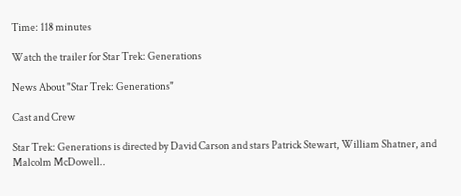Time: 118 minutes

Watch the trailer for Star Trek: Generations

News About "Star Trek: Generations"

Cast and Crew

Star Trek: Generations is directed by David Carson and stars Patrick Stewart, William Shatner, and Malcolm McDowell..